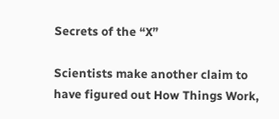Secrets of the “X”

Scientists make another claim to have figured out How Things Work,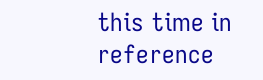this time in reference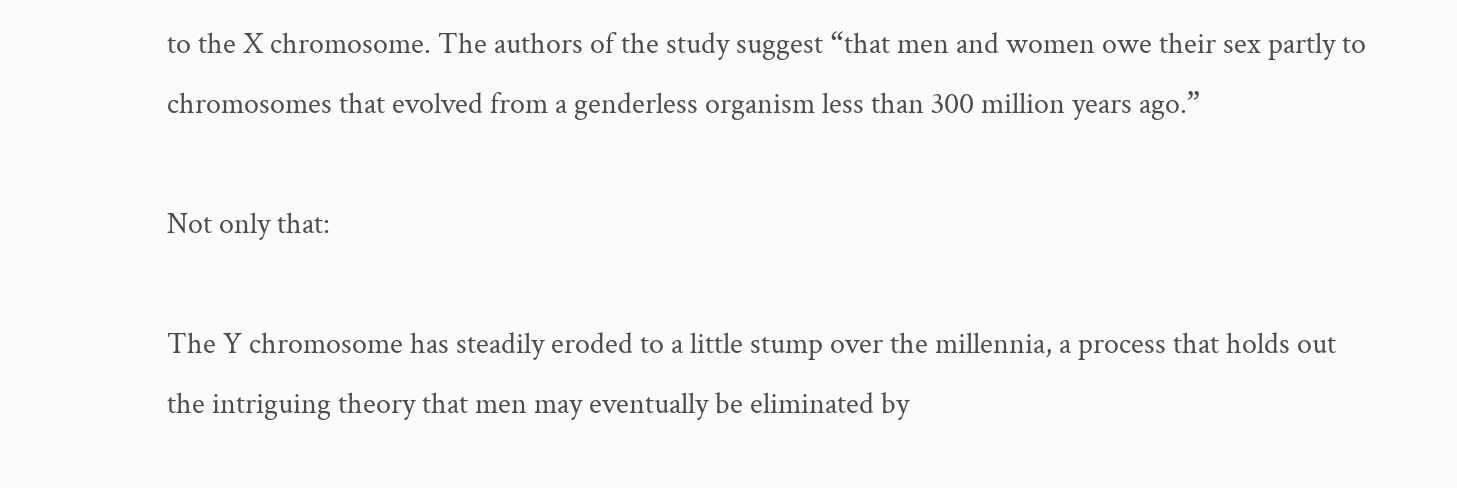to the X chromosome. The authors of the study suggest “that men and women owe their sex partly to chromosomes that evolved from a genderless organism less than 300 million years ago.”

Not only that:

The Y chromosome has steadily eroded to a little stump over the millennia, a process that holds out the intriguing theory that men may eventually be eliminated by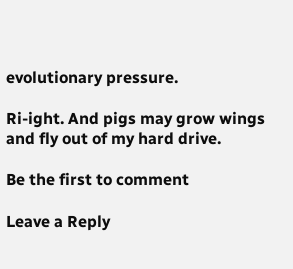evolutionary pressure.

Ri-ight. And pigs may grow wings and fly out of my hard drive.

Be the first to comment

Leave a Reply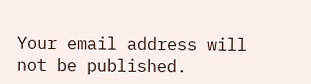Your email address will not be published.